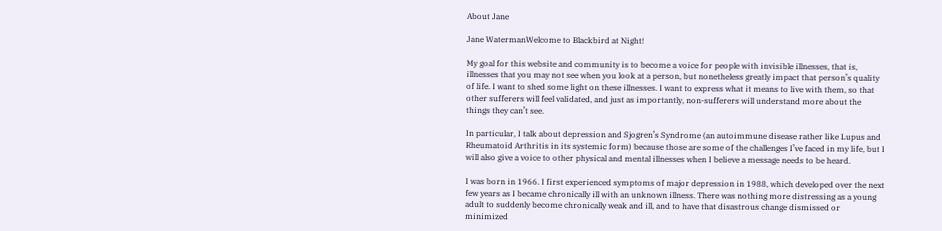About Jane

Jane WatermanWelcome to Blackbird at Night!

My goal for this website and community is to become a voice for people with invisible illnesses, that is, illnesses that you may not see when you look at a person, but nonetheless greatly impact that person’s quality of life. I want to shed some light on these illnesses. I want to express what it means to live with them, so that other sufferers will feel validated, and just as importantly, non-sufferers will understand more about the things they can’t see.

In particular, I talk about depression and Sjogren’s Syndrome (an autoimmune disease rather like Lupus and Rheumatoid Arthritis in its systemic form) because those are some of the challenges I’ve faced in my life, but I will also give a voice to other physical and mental illnesses when I believe a message needs to be heard.

I was born in 1966. I first experienced symptoms of major depression in 1988, which developed over the next few years as I became chronically ill with an unknown illness. There was nothing more distressing as a young adult to suddenly become chronically weak and ill, and to have that disastrous change dismissed or minimized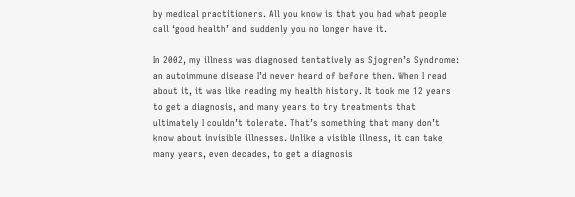by medical practitioners. All you know is that you had what people call ‘good health’ and suddenly you no longer have it.

In 2002, my illness was diagnosed tentatively as Sjogren’s Syndrome: an autoimmune disease I’d never heard of before then. When I read about it, it was like reading my health history. It took me 12 years to get a diagnosis, and many years to try treatments that ultimately I couldn’t tolerate. That’s something that many don’t know about invisible illnesses. Unlike a visible illness, it can take many years, even decades, to get a diagnosis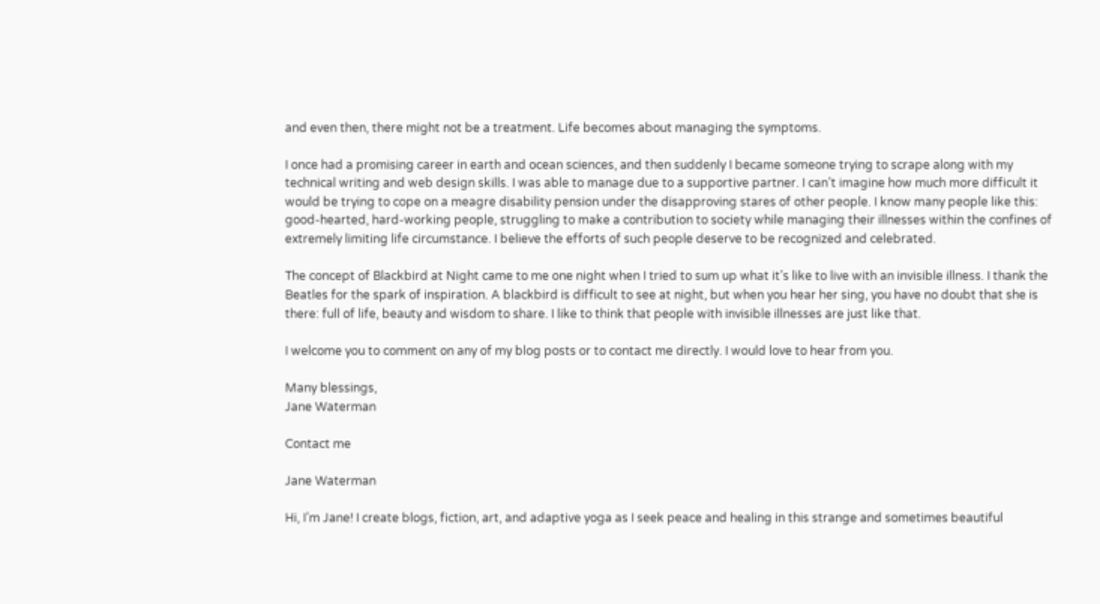and even then, there might not be a treatment. Life becomes about managing the symptoms.

I once had a promising career in earth and ocean sciences, and then suddenly I became someone trying to scrape along with my technical writing and web design skills. I was able to manage due to a supportive partner. I can’t imagine how much more difficult it would be trying to cope on a meagre disability pension under the disapproving stares of other people. I know many people like this: good-hearted, hard-working people, struggling to make a contribution to society while managing their illnesses within the confines of extremely limiting life circumstance. I believe the efforts of such people deserve to be recognized and celebrated.

The concept of Blackbird at Night came to me one night when I tried to sum up what it’s like to live with an invisible illness. I thank the Beatles for the spark of inspiration. A blackbird is difficult to see at night, but when you hear her sing, you have no doubt that she is there: full of life, beauty and wisdom to share. I like to think that people with invisible illnesses are just like that.

I welcome you to comment on any of my blog posts or to contact me directly. I would love to hear from you.

Many blessings,
Jane Waterman

Contact me

Jane Waterman

Hi, I’m Jane! I create blogs, fiction, art, and adaptive yoga as I seek peace and healing in this strange and sometimes beautiful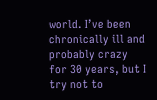world. I’ve been chronically ill and probably crazy for 30 years, but I try not to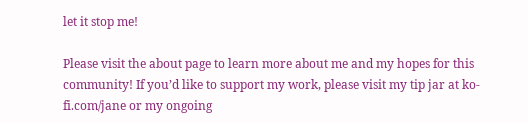let it stop me!

Please visit the about page to learn more about me and my hopes for this community! If you’d like to support my work, please visit my tip jar at ko-fi.com/jane or my ongoing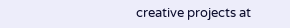creative projects at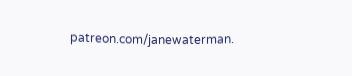patreon.com/janewaterman.